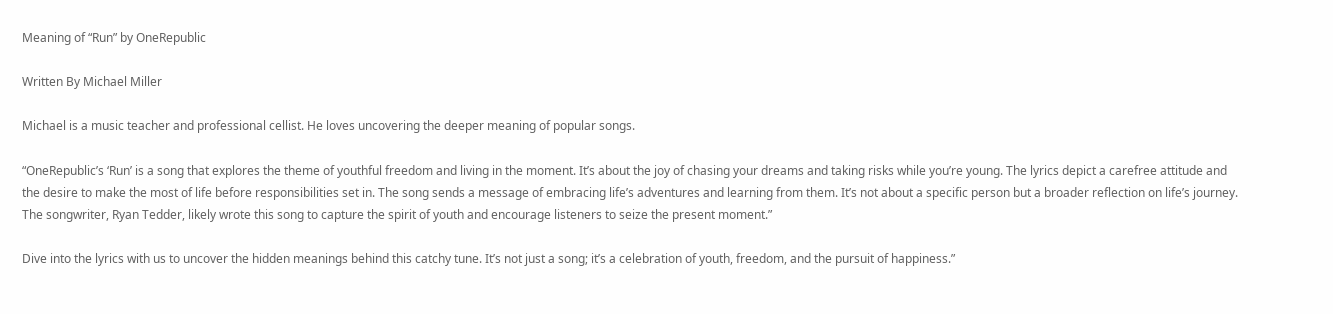Meaning of “Run” by OneRepublic

Written By Michael Miller

Michael is a music teacher and professional cellist. He loves uncovering the deeper meaning of popular songs.

“OneRepublic’s ‘Run’ is a song that explores the theme of youthful freedom and living in the moment. It’s about the joy of chasing your dreams and taking risks while you’re young. The lyrics depict a carefree attitude and the desire to make the most of life before responsibilities set in. The song sends a message of embracing life’s adventures and learning from them. It’s not about a specific person but a broader reflection on life’s journey. The songwriter, Ryan Tedder, likely wrote this song to capture the spirit of youth and encourage listeners to seize the present moment.”

Dive into the lyrics with us to uncover the hidden meanings behind this catchy tune. It’s not just a song; it’s a celebration of youth, freedom, and the pursuit of happiness.”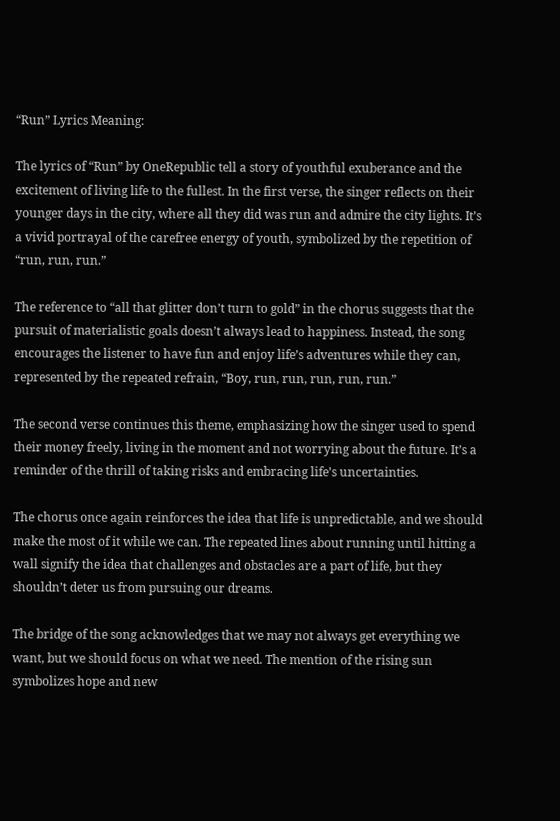“Run” Lyrics Meaning:

The lyrics of “Run” by OneRepublic tell a story of youthful exuberance and the excitement of living life to the fullest. In the first verse, the singer reflects on their younger days in the city, where all they did was run and admire the city lights. It’s a vivid portrayal of the carefree energy of youth, symbolized by the repetition of “run, run, run.”

The reference to “all that glitter don’t turn to gold” in the chorus suggests that the pursuit of materialistic goals doesn’t always lead to happiness. Instead, the song encourages the listener to have fun and enjoy life’s adventures while they can, represented by the repeated refrain, “Boy, run, run, run, run, run.”

The second verse continues this theme, emphasizing how the singer used to spend their money freely, living in the moment and not worrying about the future. It’s a reminder of the thrill of taking risks and embracing life’s uncertainties.

The chorus once again reinforces the idea that life is unpredictable, and we should make the most of it while we can. The repeated lines about running until hitting a wall signify the idea that challenges and obstacles are a part of life, but they shouldn’t deter us from pursuing our dreams.

The bridge of the song acknowledges that we may not always get everything we want, but we should focus on what we need. The mention of the rising sun symbolizes hope and new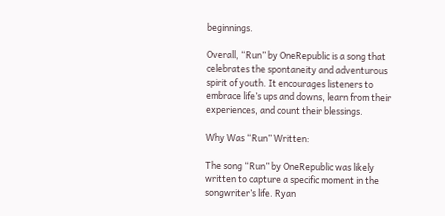beginnings.

Overall, “Run” by OneRepublic is a song that celebrates the spontaneity and adventurous spirit of youth. It encourages listeners to embrace life’s ups and downs, learn from their experiences, and count their blessings.

Why Was “Run” Written:

The song “Run” by OneRepublic was likely written to capture a specific moment in the songwriter’s life. Ryan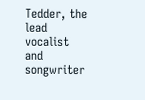Tedder, the lead vocalist and songwriter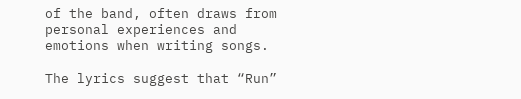of the band, often draws from personal experiences and emotions when writing songs.

The lyrics suggest that “Run”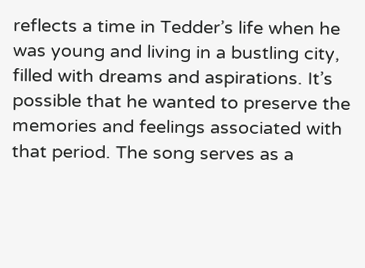reflects a time in Tedder’s life when he was young and living in a bustling city, filled with dreams and aspirations. It’s possible that he wanted to preserve the memories and feelings associated with that period. The song serves as a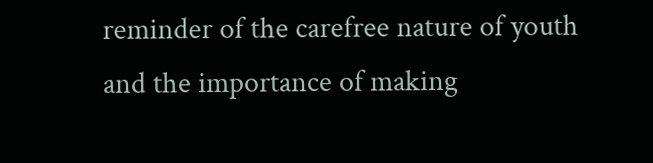reminder of the carefree nature of youth and the importance of making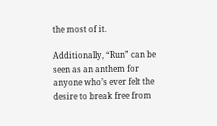the most of it.

Additionally, “Run” can be seen as an anthem for anyone who’s ever felt the desire to break free from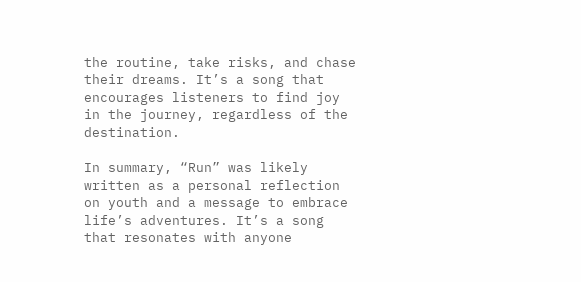the routine, take risks, and chase their dreams. It’s a song that encourages listeners to find joy in the journey, regardless of the destination.

In summary, “Run” was likely written as a personal reflection on youth and a message to embrace life’s adventures. It’s a song that resonates with anyone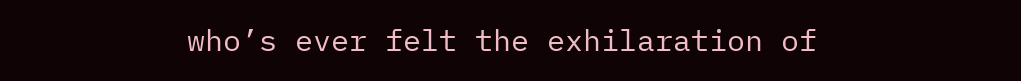who’s ever felt the exhilaration of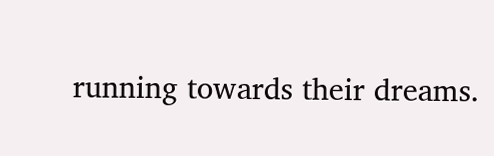running towards their dreams.